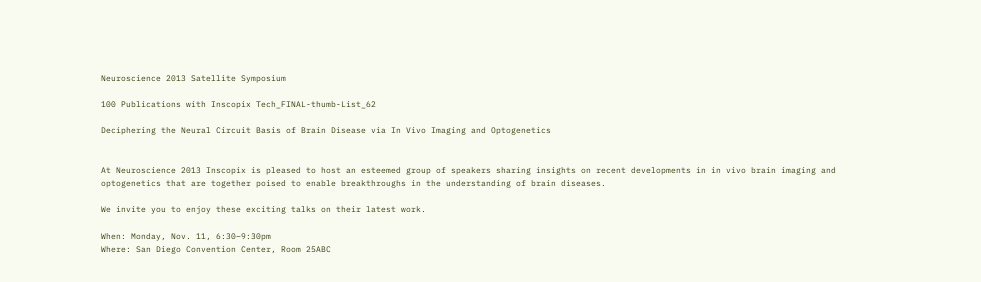Neuroscience 2013 Satellite Symposium

100 Publications with Inscopix Tech_FINAL-thumb-List_62

Deciphering the Neural Circuit Basis of Brain Disease via In Vivo Imaging and Optogenetics


At Neuroscience 2013 Inscopix is pleased to host an esteemed group of speakers sharing insights on recent developments in in vivo brain imaging and optogenetics that are together poised to enable breakthroughs in the understanding of brain diseases.

We invite you to enjoy these exciting talks on their latest work.

When: Monday, Nov. 11, 6:30–9:30pm
Where: San Diego Convention Center, Room 25ABC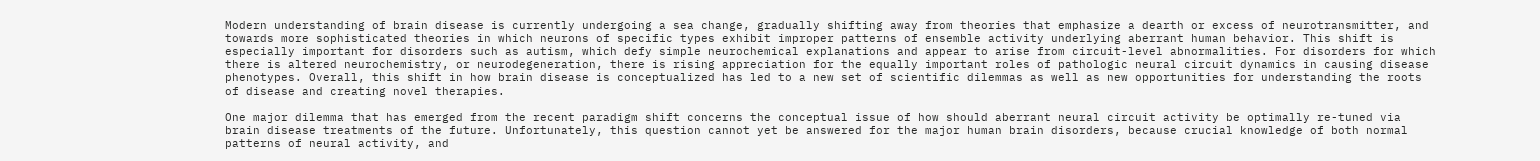Modern understanding of brain disease is currently undergoing a sea change, gradually shifting away from theories that emphasize a dearth or excess of neurotransmitter, and towards more sophisticated theories in which neurons of specific types exhibit improper patterns of ensemble activity underlying aberrant human behavior. This shift is especially important for disorders such as autism, which defy simple neurochemical explanations and appear to arise from circuit-level abnormalities. For disorders for which there is altered neurochemistry, or neurodegeneration, there is rising appreciation for the equally important roles of pathologic neural circuit dynamics in causing disease phenotypes. Overall, this shift in how brain disease is conceptualized has led to a new set of scientific dilemmas as well as new opportunities for understanding the roots of disease and creating novel therapies.

One major dilemma that has emerged from the recent paradigm shift concerns the conceptual issue of how should aberrant neural circuit activity be optimally re-tuned via brain disease treatments of the future. Unfortunately, this question cannot yet be answered for the major human brain disorders, because crucial knowledge of both normal patterns of neural activity, and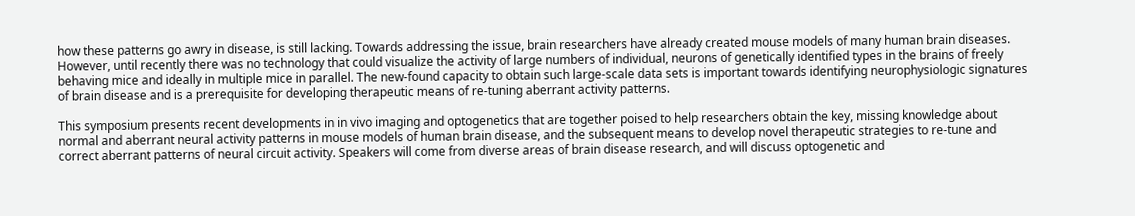how these patterns go awry in disease, is still lacking. Towards addressing the issue, brain researchers have already created mouse models of many human brain diseases. However, until recently there was no technology that could visualize the activity of large numbers of individual, neurons of genetically identified types in the brains of freely behaving mice and ideally in multiple mice in parallel. The new-found capacity to obtain such large-scale data sets is important towards identifying neurophysiologic signatures of brain disease and is a prerequisite for developing therapeutic means of re-tuning aberrant activity patterns.

This symposium presents recent developments in in vivo imaging and optogenetics that are together poised to help researchers obtain the key, missing knowledge about normal and aberrant neural activity patterns in mouse models of human brain disease, and the subsequent means to develop novel therapeutic strategies to re-tune and correct aberrant patterns of neural circuit activity. Speakers will come from diverse areas of brain disease research, and will discuss optogenetic and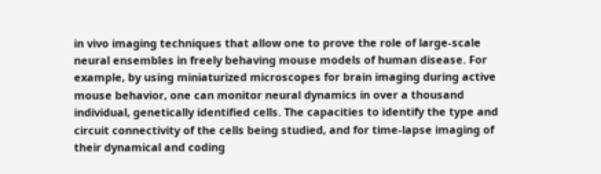in vivo imaging techniques that allow one to prove the role of large-scale neural ensembles in freely behaving mouse models of human disease. For example, by using miniaturized microscopes for brain imaging during active mouse behavior, one can monitor neural dynamics in over a thousand individual, genetically identified cells. The capacities to identify the type and circuit connectivity of the cells being studied, and for time-lapse imaging of their dynamical and coding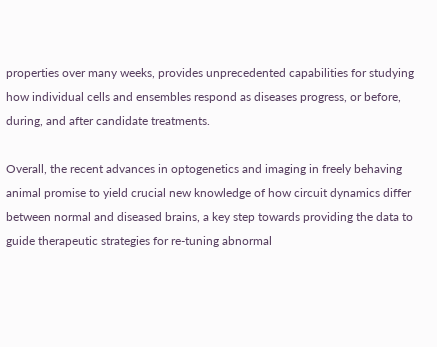properties over many weeks, provides unprecedented capabilities for studying how individual cells and ensembles respond as diseases progress, or before, during, and after candidate treatments.

Overall, the recent advances in optogenetics and imaging in freely behaving animal promise to yield crucial new knowledge of how circuit dynamics differ between normal and diseased brains, a key step towards providing the data to guide therapeutic strategies for re-tuning abnormal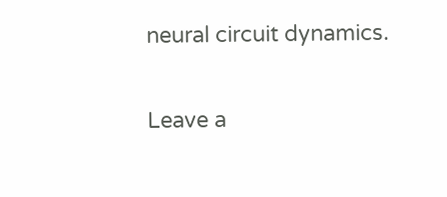neural circuit dynamics.


Leave a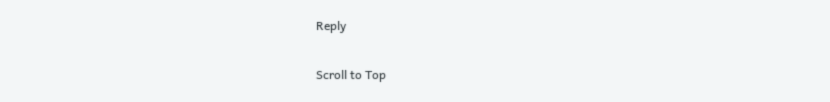Reply

Scroll to Top